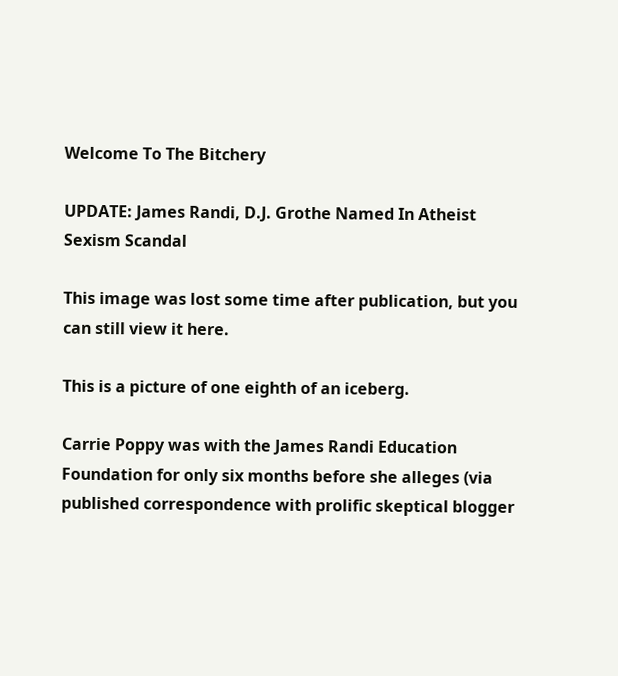Welcome To The Bitchery

UPDATE: James Randi, D.J. Grothe Named In Atheist Sexism Scandal

This image was lost some time after publication, but you can still view it here.

This is a picture of one eighth of an iceberg.

Carrie Poppy was with the James Randi Education Foundation for only six months before she alleges (via published correspondence with prolific skeptical blogger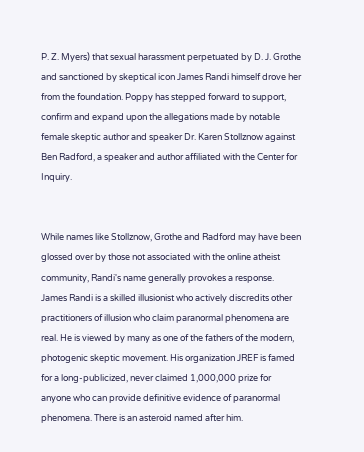P. Z. Myers) that sexual harassment perpetuated by D. J. Grothe and sanctioned by skeptical icon James Randi himself drove her from the foundation. Poppy has stepped forward to support, confirm and expand upon the allegations made by notable female skeptic author and speaker Dr. Karen Stollznow against Ben Radford, a speaker and author affiliated with the Center for Inquiry.


While names like Stollznow, Grothe and Radford may have been glossed over by those not associated with the online atheist community, Randi's name generally provokes a response. James Randi is a skilled illusionist who actively discredits other practitioners of illusion who claim paranormal phenomena are real. He is viewed by many as one of the fathers of the modern, photogenic skeptic movement. His organization JREF is famed for a long-publicized, never claimed 1,000,000 prize for anyone who can provide definitive evidence of paranormal phenomena. There is an asteroid named after him.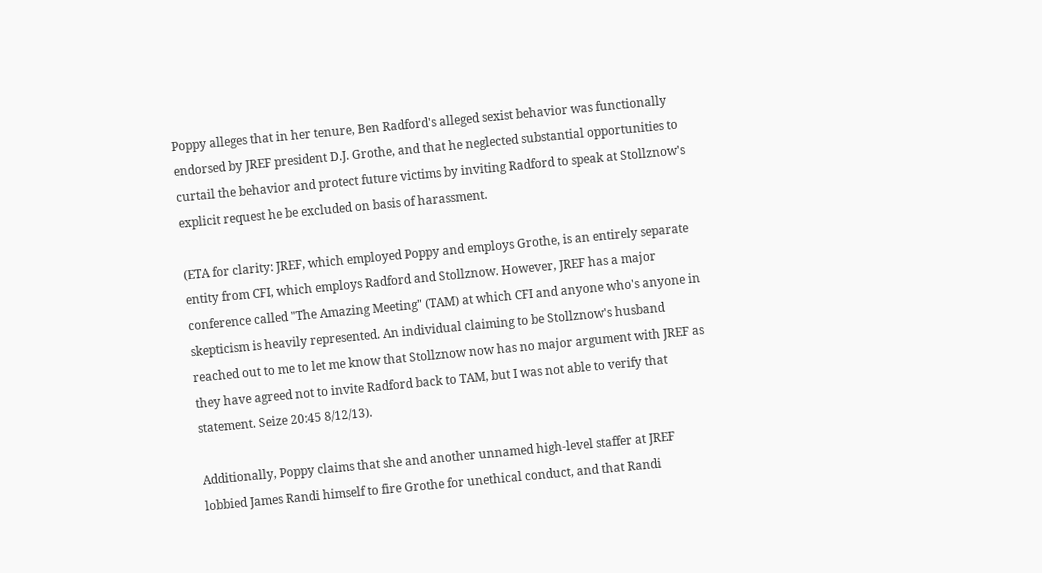Poppy alleges that in her tenure, Ben Radford's alleged sexist behavior was functionally endorsed by JREF president D.J. Grothe, and that he neglected substantial opportunities to curtail the behavior and protect future victims by inviting Radford to speak at Stollznow's explicit request he be excluded on basis of harassment.

(ETA for clarity: JREF, which employed Poppy and employs Grothe, is an entirely separate entity from CFI, which employs Radford and Stollznow. However, JREF has a major conference called "The Amazing Meeting" (TAM) at which CFI and anyone who's anyone in skepticism is heavily represented. An individual claiming to be Stollznow's husband reached out to me to let me know that Stollznow now has no major argument with JREF as they have agreed not to invite Radford back to TAM, but I was not able to verify that statement. Seize 20:45 8/12/13).

Additionally, Poppy claims that she and another unnamed high-level staffer at JREF lobbied James Randi himself to fire Grothe for unethical conduct, and that Randi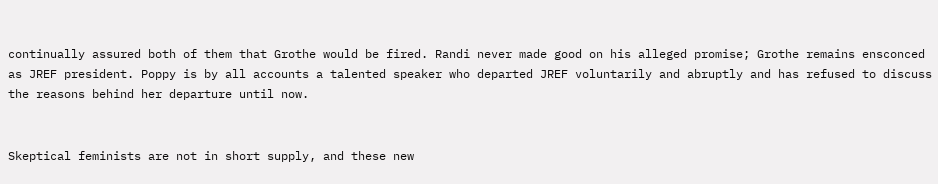continually assured both of them that Grothe would be fired. Randi never made good on his alleged promise; Grothe remains ensconced as JREF president. Poppy is by all accounts a talented speaker who departed JREF voluntarily and abruptly and has refused to discuss the reasons behind her departure until now.


Skeptical feminists are not in short supply, and these new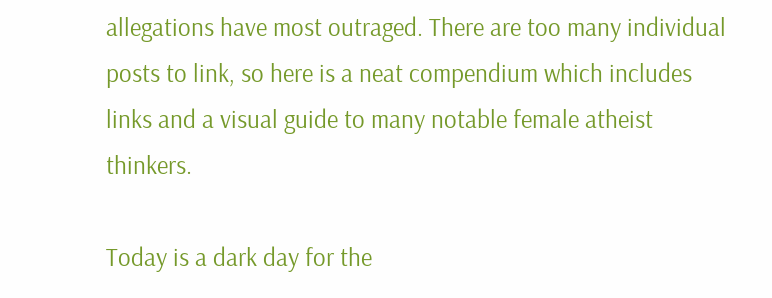allegations have most outraged. There are too many individual posts to link, so here is a neat compendium which includes links and a visual guide to many notable female atheist thinkers.

Today is a dark day for the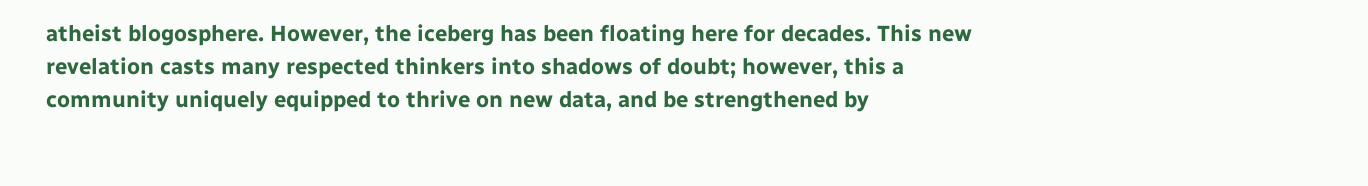atheist blogosphere. However, the iceberg has been floating here for decades. This new revelation casts many respected thinkers into shadows of doubt; however, this a community uniquely equipped to thrive on new data, and be strengthened by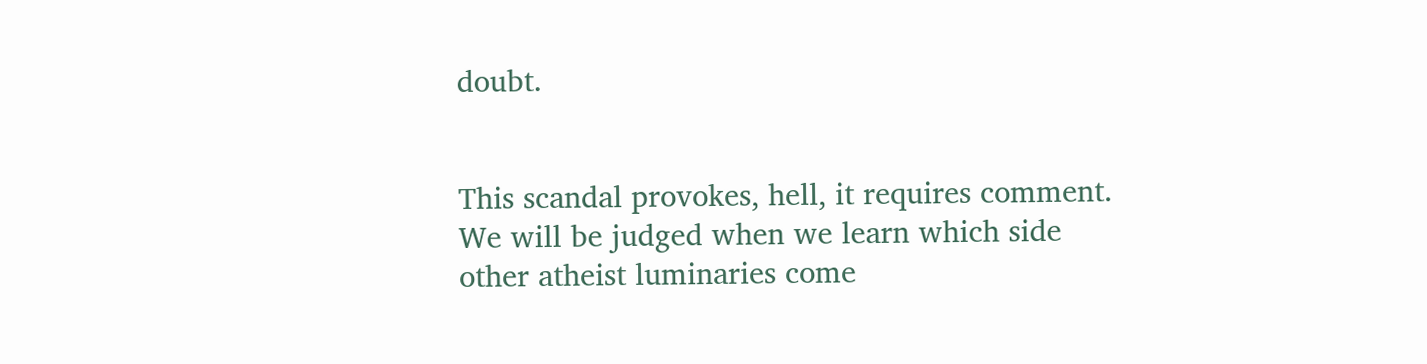doubt.


This scandal provokes, hell, it requires comment. We will be judged when we learn which side other atheist luminaries come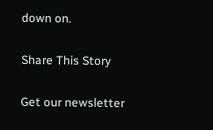down on.

Share This Story

Get our newsletter